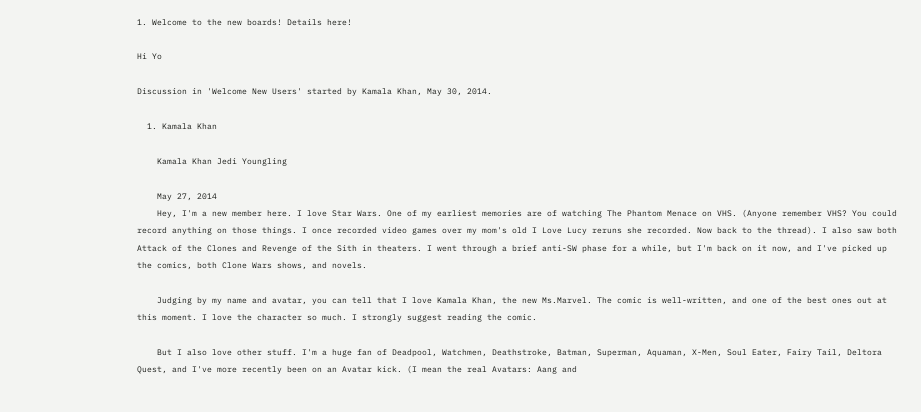1. Welcome to the new boards! Details here!

Hi Yo

Discussion in 'Welcome New Users' started by Kamala Khan, May 30, 2014.

  1. Kamala Khan

    Kamala Khan Jedi Youngling

    May 27, 2014
    Hey, I'm a new member here. I love Star Wars. One of my earliest memories are of watching The Phantom Menace on VHS. (Anyone remember VHS? You could record anything on those things. I once recorded video games over my mom's old I Love Lucy reruns she recorded. Now back to the thread). I also saw both Attack of the Clones and Revenge of the Sith in theaters. I went through a brief anti-SW phase for a while, but I'm back on it now, and I've picked up the comics, both Clone Wars shows, and novels.

    Judging by my name and avatar, you can tell that I love Kamala Khan, the new Ms.Marvel. The comic is well-written, and one of the best ones out at this moment. I love the character so much. I strongly suggest reading the comic.

    But I also love other stuff. I'm a huge fan of Deadpool, Watchmen, Deathstroke, Batman, Superman, Aquaman, X-Men, Soul Eater, Fairy Tail, Deltora Quest, and I've more recently been on an Avatar kick. (I mean the real Avatars: Aang and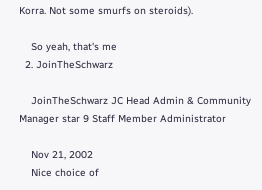Korra. Not some smurfs on steroids).

    So yeah, that's me
  2. JoinTheSchwarz

    JoinTheSchwarz JC Head Admin & Community Manager star 9 Staff Member Administrator

    Nov 21, 2002
    Nice choice of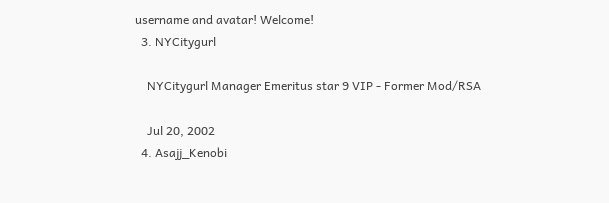username and avatar! Welcome!
  3. NYCitygurl

    NYCitygurl Manager Emeritus star 9 VIP - Former Mod/RSA

    Jul 20, 2002
  4. Asajj_Kenobi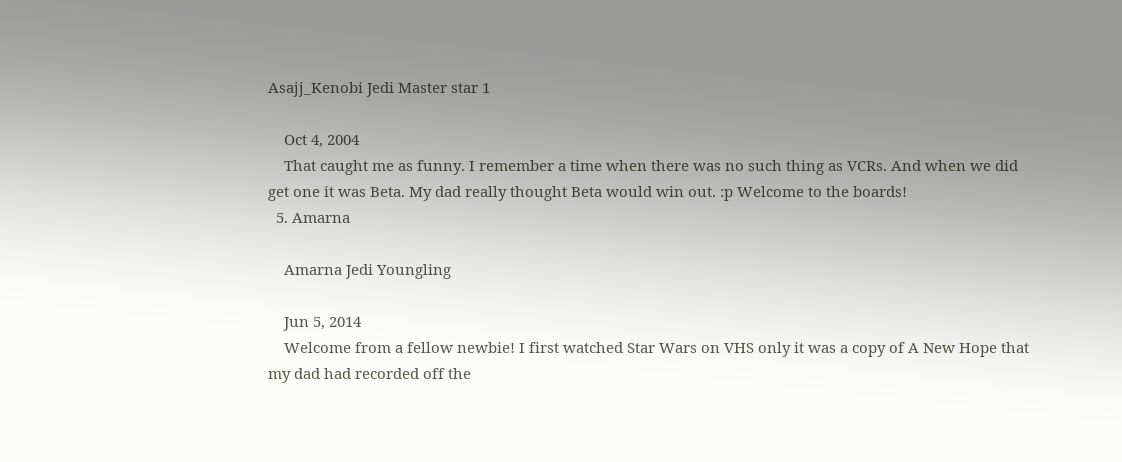Asajj_Kenobi Jedi Master star 1

    Oct 4, 2004
    That caught me as funny. I remember a time when there was no such thing as VCRs. And when we did get one it was Beta. My dad really thought Beta would win out. :p Welcome to the boards!
  5. Amarna

    Amarna Jedi Youngling

    Jun 5, 2014
    Welcome from a fellow newbie! I first watched Star Wars on VHS only it was a copy of A New Hope that my dad had recorded off the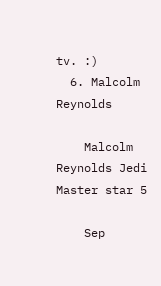tv. :)
  6. Malcolm Reynolds

    Malcolm Reynolds Jedi Master star 5

    Sep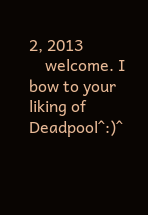2, 2013
    welcome. I bow to your liking of Deadpool^:)^